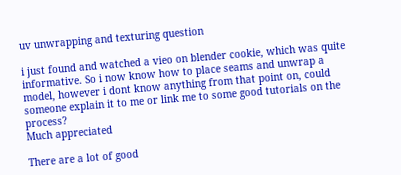uv unwrapping and texturing question

i just found and watched a vieo on blender cookie, which was quite informative. So i now know how to place seams and unwrap a model, however i dont know anything from that point on, could someone explain it to me or link me to some good tutorials on the process?
Much appreciated

There are a lot of good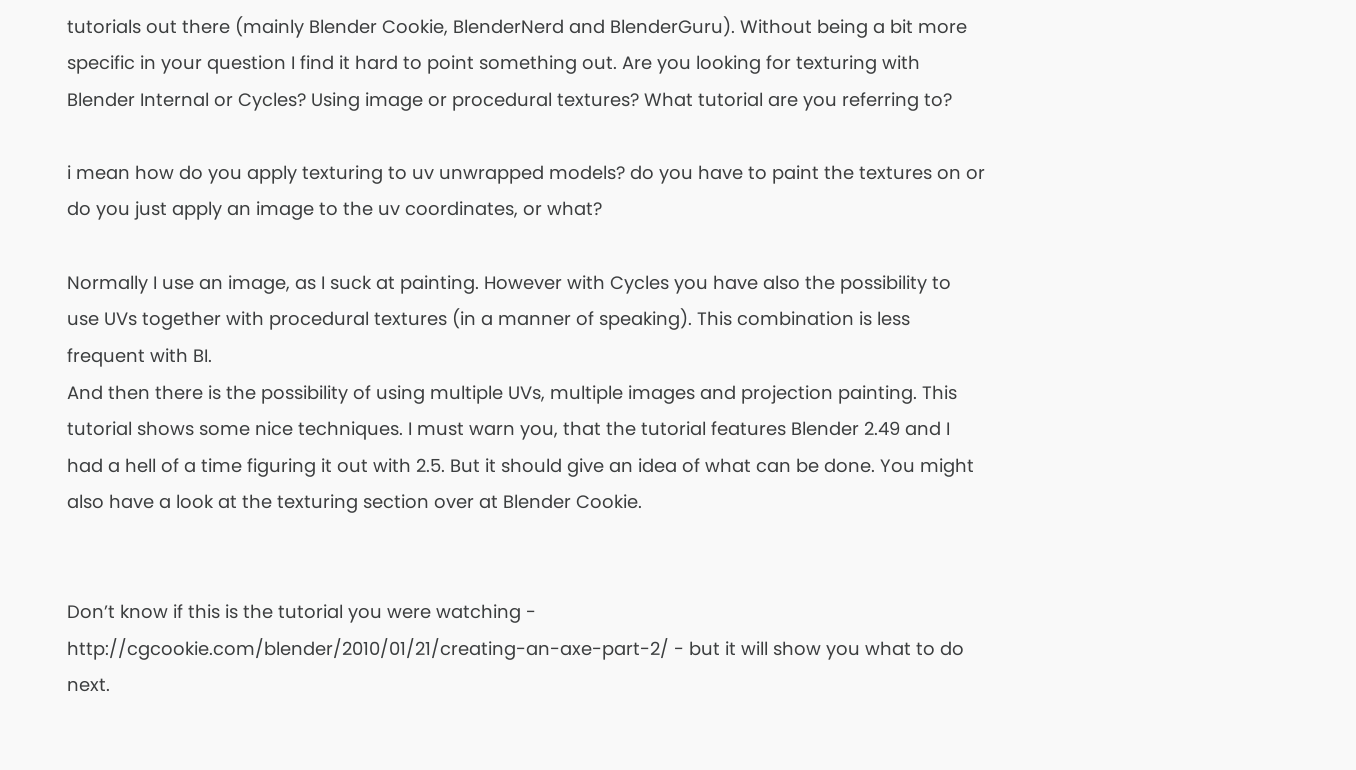tutorials out there (mainly Blender Cookie, BlenderNerd and BlenderGuru). Without being a bit more specific in your question I find it hard to point something out. Are you looking for texturing with Blender Internal or Cycles? Using image or procedural textures? What tutorial are you referring to?

i mean how do you apply texturing to uv unwrapped models? do you have to paint the textures on or do you just apply an image to the uv coordinates, or what?

Normally I use an image, as I suck at painting. However with Cycles you have also the possibility to use UVs together with procedural textures (in a manner of speaking). This combination is less frequent with BI.
And then there is the possibility of using multiple UVs, multiple images and projection painting. This tutorial shows some nice techniques. I must warn you, that the tutorial features Blender 2.49 and I had a hell of a time figuring it out with 2.5. But it should give an idea of what can be done. You might also have a look at the texturing section over at Blender Cookie.


Don’t know if this is the tutorial you were watching - http://cgcookie.com/blender/2010/01/21/creating-an-axe-part-2/ - but it will show you what to do next.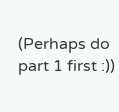(Perhaps do part 1 first :))